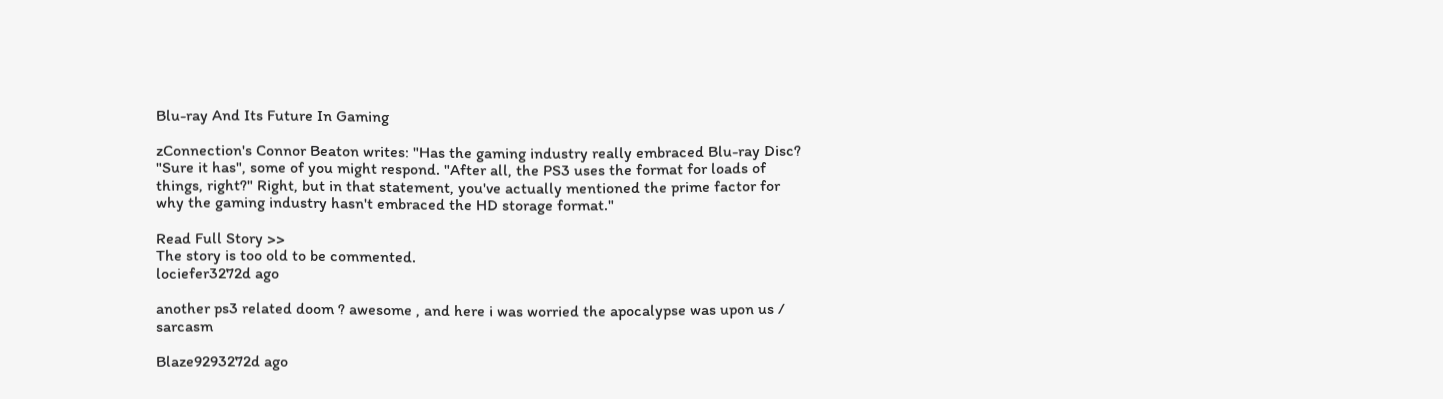Blu-ray And Its Future In Gaming

zConnection's Connor Beaton writes: "Has the gaming industry really embraced Blu-ray Disc? "Sure it has", some of you might respond. "After all, the PS3 uses the format for loads of things, right?" Right, but in that statement, you've actually mentioned the prime factor for why the gaming industry hasn't embraced the HD storage format."

Read Full Story >>
The story is too old to be commented.
lociefer3272d ago

another ps3 related doom ? awesome , and here i was worried the apocalypse was upon us / sarcasm

Blaze9293272d ago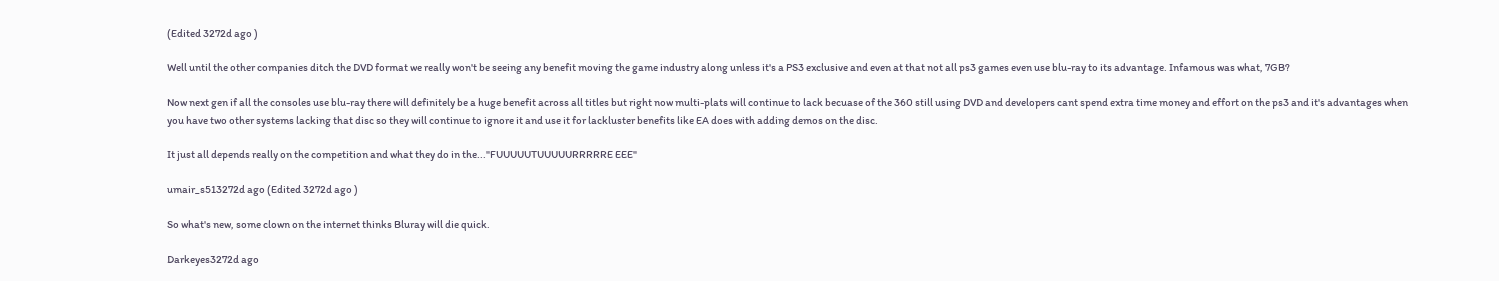(Edited 3272d ago )

Well until the other companies ditch the DVD format we really won't be seeing any benefit moving the game industry along unless it's a PS3 exclusive and even at that not all ps3 games even use blu-ray to its advantage. Infamous was what, 7GB?

Now next gen if all the consoles use blu-ray there will definitely be a huge benefit across all titles but right now multi-plats will continue to lack becuase of the 360 still using DVD and developers cant spend extra time money and effort on the ps3 and it's advantages when you have two other systems lacking that disc so they will continue to ignore it and use it for lackluster benefits like EA does with adding demos on the disc.

It just all depends really on the competition and what they do in the..."FUUUUUTUUUUURRRRRE EEE"

umair_s513272d ago (Edited 3272d ago )

So what's new, some clown on the internet thinks Bluray will die quick.

Darkeyes3272d ago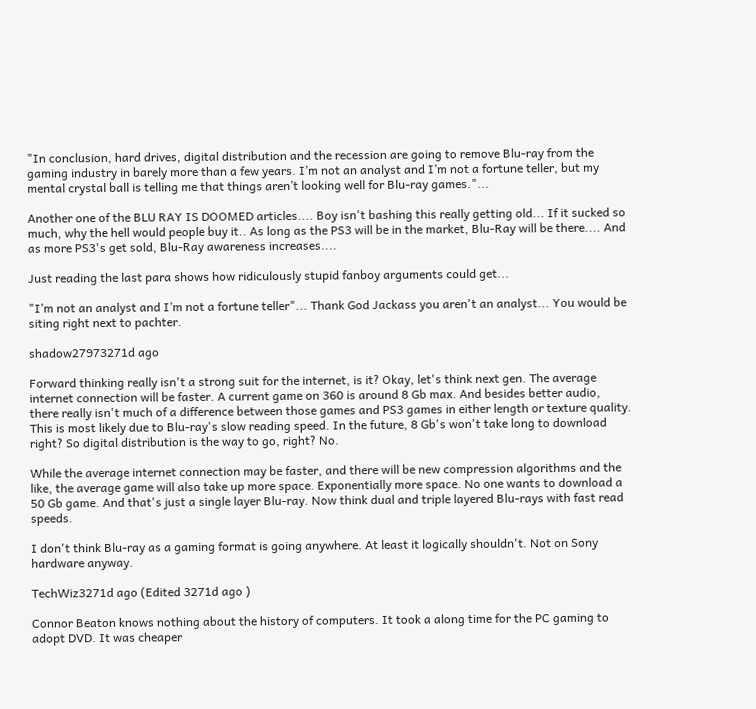"In conclusion, hard drives, digital distribution and the recession are going to remove Blu-ray from the gaming industry in barely more than a few years. I’m not an analyst and I’m not a fortune teller, but my mental crystal ball is telling me that things aren’t looking well for Blu-ray games."...

Another one of the BLU RAY IS DOOMED articles.... Boy isn't bashing this really getting old... If it sucked so much, why the hell would people buy it.. As long as the PS3 will be in the market, Blu-Ray will be there.... And as more PS3's get sold, Blu-Ray awareness increases....

Just reading the last para shows how ridiculously stupid fanboy arguments could get...

"I’m not an analyst and I’m not a fortune teller"... Thank God Jackass you aren't an analyst... You would be siting right next to pachter.

shadow27973271d ago

Forward thinking really isn't a strong suit for the internet, is it? Okay, let's think next gen. The average internet connection will be faster. A current game on 360 is around 8 Gb max. And besides better audio, there really isn't much of a difference between those games and PS3 games in either length or texture quality. This is most likely due to Blu-ray's slow reading speed. In the future, 8 Gb's won't take long to download right? So digital distribution is the way to go, right? No.

While the average internet connection may be faster, and there will be new compression algorithms and the like, the average game will also take up more space. Exponentially more space. No one wants to download a 50 Gb game. And that's just a single layer Blu-ray. Now think dual and triple layered Blu-rays with fast read speeds.

I don't think Blu-ray as a gaming format is going anywhere. At least it logically shouldn't. Not on Sony hardware anyway.

TechWiz3271d ago (Edited 3271d ago )

Connor Beaton knows nothing about the history of computers. It took a along time for the PC gaming to adopt DVD. It was cheaper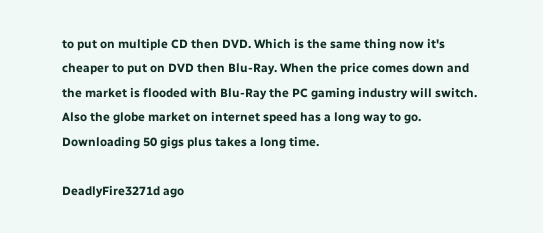to put on multiple CD then DVD. Which is the same thing now it's cheaper to put on DVD then Blu-Ray. When the price comes down and the market is flooded with Blu-Ray the PC gaming industry will switch. Also the globe market on internet speed has a long way to go. Downloading 50 gigs plus takes a long time.

DeadlyFire3271d ago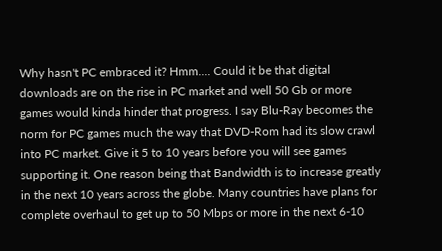Why hasn't PC embraced it? Hmm.... Could it be that digital downloads are on the rise in PC market and well 50 Gb or more games would kinda hinder that progress. I say Blu-Ray becomes the norm for PC games much the way that DVD-Rom had its slow crawl into PC market. Give it 5 to 10 years before you will see games supporting it. One reason being that Bandwidth is to increase greatly in the next 10 years across the globe. Many countries have plans for complete overhaul to get up to 50 Mbps or more in the next 6-10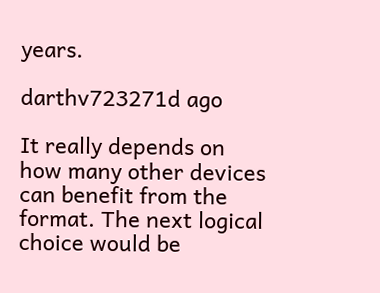years.

darthv723271d ago

It really depends on how many other devices can benefit from the format. The next logical choice would be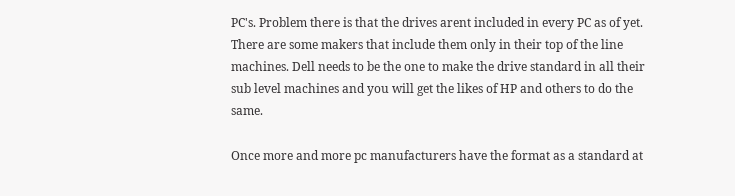PC's. Problem there is that the drives arent included in every PC as of yet. There are some makers that include them only in their top of the line machines. Dell needs to be the one to make the drive standard in all their sub level machines and you will get the likes of HP and others to do the same.

Once more and more pc manufacturers have the format as a standard at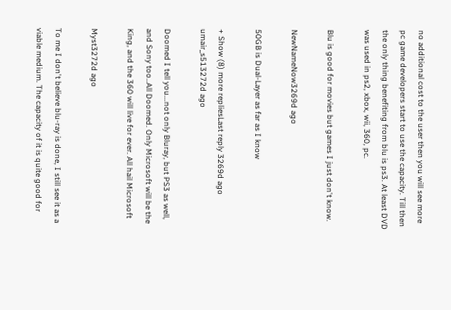no additional cost to the user then you will see more pc game developers start to use the capacity. Till then the only thing benefiting from blu is ps3. At least DVD was used in ps2, xbox, wii, 360, pc.

Blu is good for movies but games I just don't know.

NewNameNow3269d ago

50GB is Dual-Layer as far as I know

+ Show (8) more repliesLast reply 3269d ago
umair_s513272d ago

Doomed I tell you...not only Bluray, but PS3 as well, and Sony too..All Doomed. Only Microsoft will be the King, and the 360 will live for ever. All hail Microsoft

Myst3272d ago

To me I don't believe blu-ray is done, I still see it as a viable medium. The capacity of it is quite good for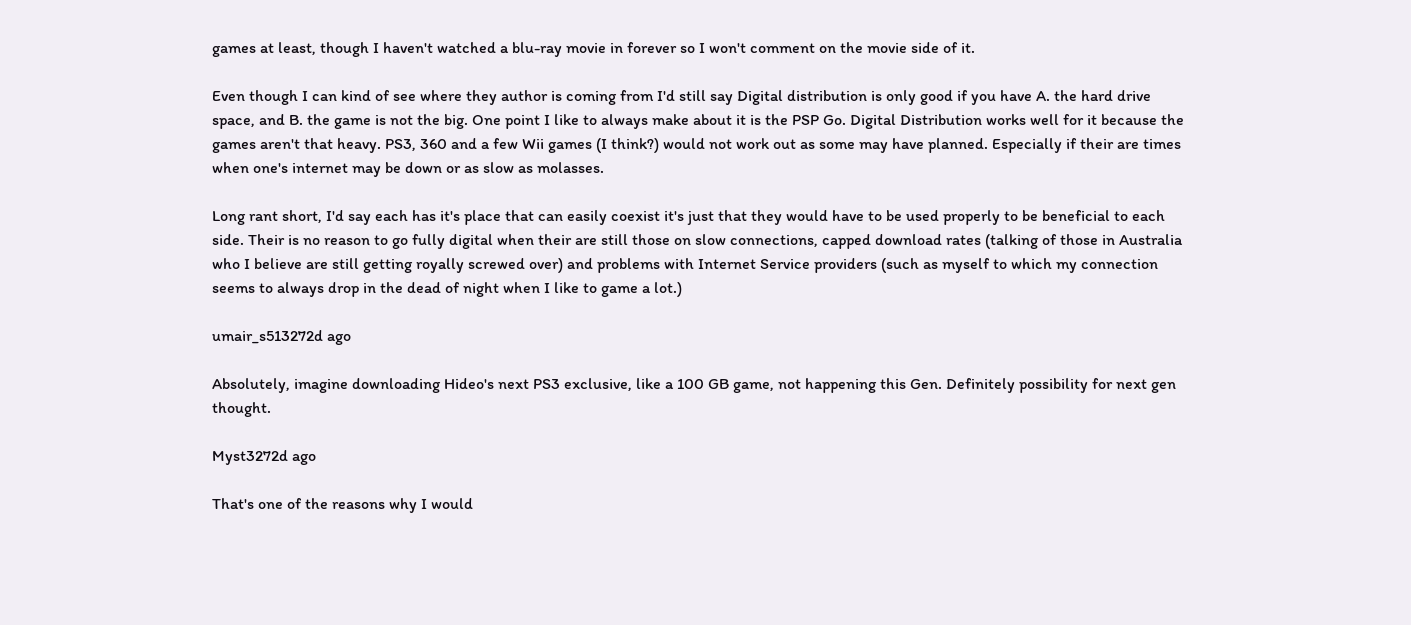games at least, though I haven't watched a blu-ray movie in forever so I won't comment on the movie side of it.

Even though I can kind of see where they author is coming from I'd still say Digital distribution is only good if you have A. the hard drive space, and B. the game is not the big. One point I like to always make about it is the PSP Go. Digital Distribution works well for it because the games aren't that heavy. PS3, 360 and a few Wii games (I think?) would not work out as some may have planned. Especially if their are times when one's internet may be down or as slow as molasses.

Long rant short, I'd say each has it's place that can easily coexist it's just that they would have to be used properly to be beneficial to each side. Their is no reason to go fully digital when their are still those on slow connections, capped download rates (talking of those in Australia who I believe are still getting royally screwed over) and problems with Internet Service providers (such as myself to which my connection seems to always drop in the dead of night when I like to game a lot.)

umair_s513272d ago

Absolutely, imagine downloading Hideo's next PS3 exclusive, like a 100 GB game, not happening this Gen. Definitely possibility for next gen thought.

Myst3272d ago

That's one of the reasons why I would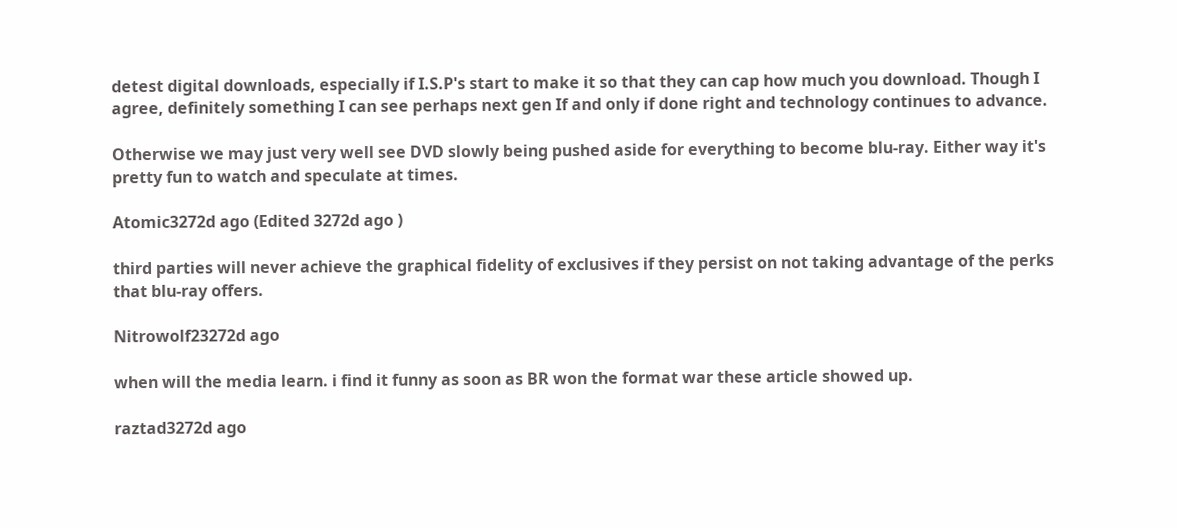detest digital downloads, especially if I.S.P's start to make it so that they can cap how much you download. Though I agree, definitely something I can see perhaps next gen If and only if done right and technology continues to advance.

Otherwise we may just very well see DVD slowly being pushed aside for everything to become blu-ray. Either way it's pretty fun to watch and speculate at times.

Atomic3272d ago (Edited 3272d ago )

third parties will never achieve the graphical fidelity of exclusives if they persist on not taking advantage of the perks that blu-ray offers.

Nitrowolf23272d ago

when will the media learn. i find it funny as soon as BR won the format war these article showed up.

raztad3272d ago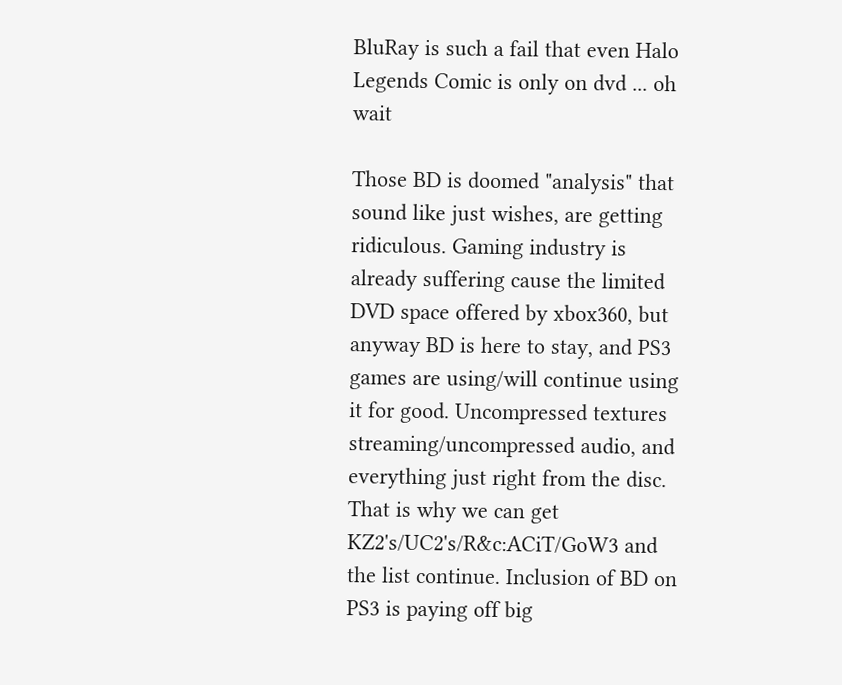BluRay is such a fail that even Halo Legends Comic is only on dvd ... oh wait

Those BD is doomed "analysis" that sound like just wishes, are getting ridiculous. Gaming industry is already suffering cause the limited DVD space offered by xbox360, but anyway BD is here to stay, and PS3 games are using/will continue using it for good. Uncompressed textures streaming/uncompressed audio, and everything just right from the disc. That is why we can get KZ2's/UC2's/R&c:ACiT/GoW3 and the list continue. Inclusion of BD on PS3 is paying off big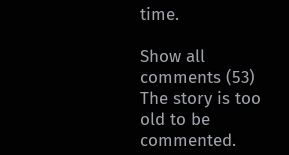time.

Show all comments (53)
The story is too old to be commented.